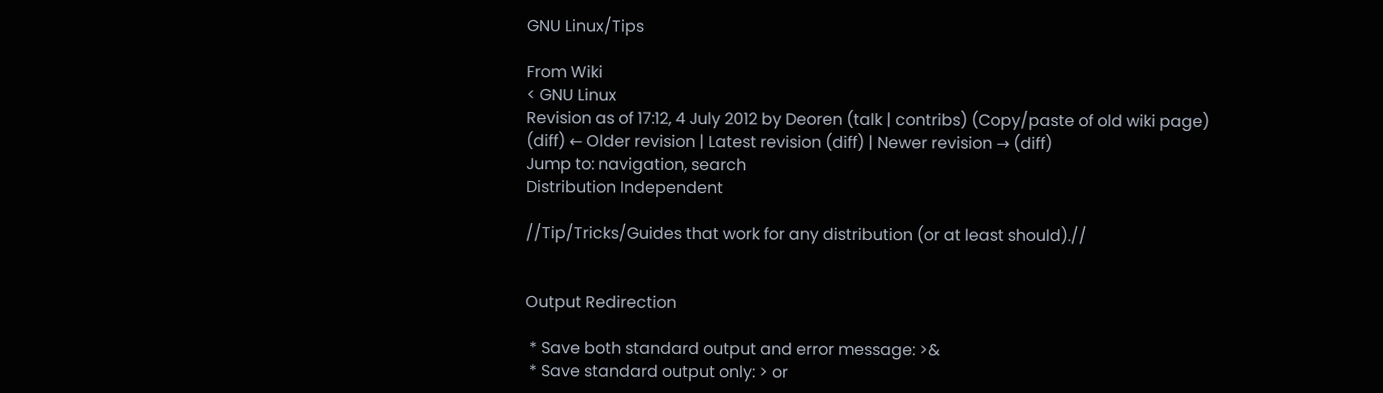GNU Linux/Tips

From Wiki
< GNU Linux
Revision as of 17:12, 4 July 2012 by Deoren (talk | contribs) (Copy/paste of old wiki page)
(diff) ← Older revision | Latest revision (diff) | Newer revision → (diff)
Jump to: navigation, search
Distribution Independent

//Tip/Tricks/Guides that work for any distribution (or at least should).//


Output Redirection

 * Save both standard output and error message: >&
 * Save standard output only: > or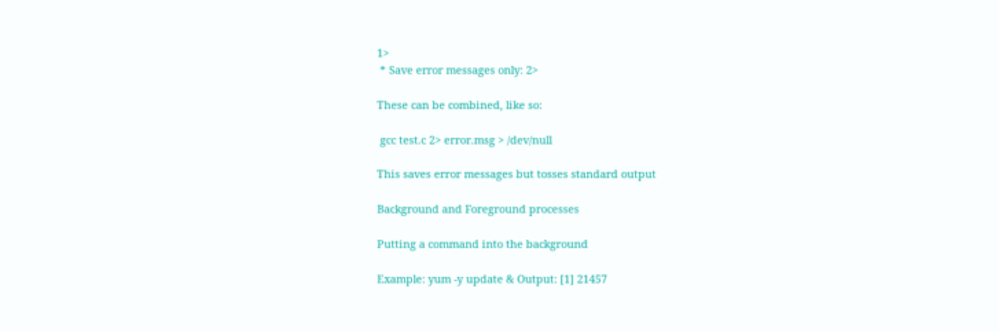1>
 * Save error messages only: 2>

These can be combined, like so:

 gcc test.c 2> error.msg > /dev/null

This saves error messages but tosses standard output

Background and Foreground processes

Putting a command into the background

Example: yum -y update & Output: [1] 21457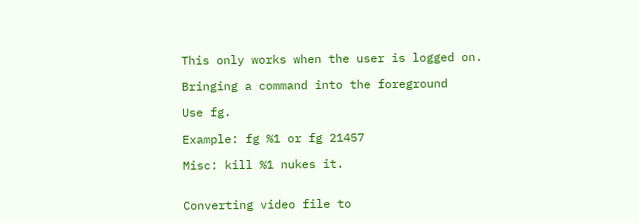This only works when the user is logged on.

Bringing a command into the foreground

Use fg.

Example: fg %1 or fg 21457

Misc: kill %1 nukes it.


Converting video file to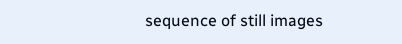sequence of still images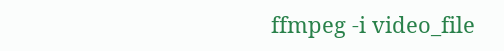ffmpeg -i video_file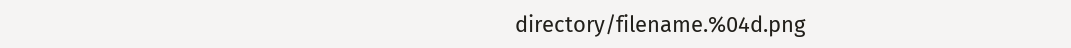directory/filename.%04d.png